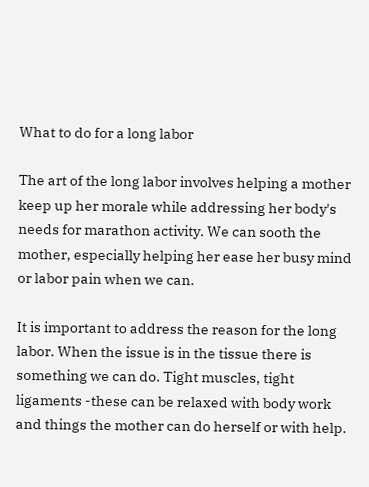What to do for a long labor

The art of the long labor involves helping a mother keep up her morale while addressing her body's needs for marathon activity. We can sooth the mother, especially helping her ease her busy mind or labor pain when we can.

It is important to address the reason for the long labor. When the issue is in the tissue there is something we can do. Tight muscles, tight ligaments -these can be relaxed with body work and things the mother can do herself or with help.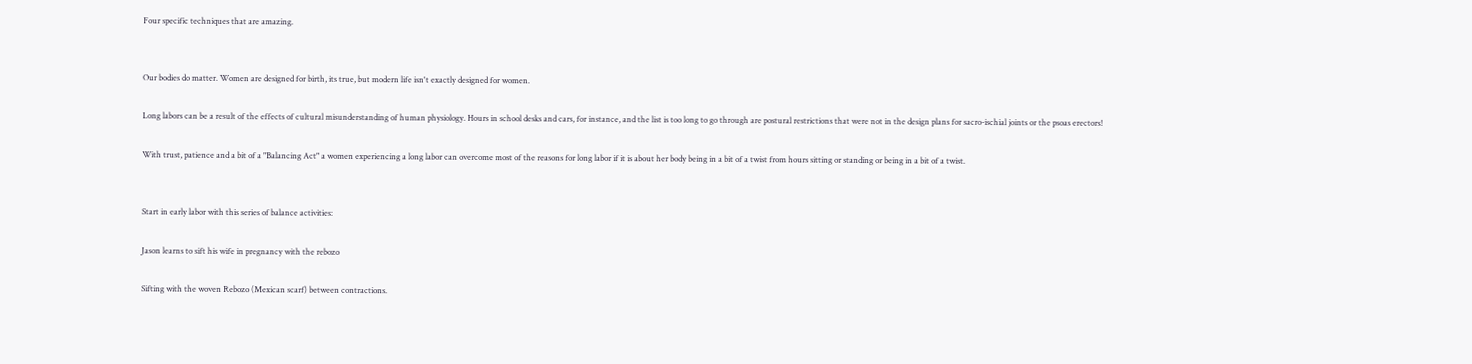Four specific techniques that are amazing.


Our bodies do matter. Women are designed for birth, its true, but modern life isn't exactly designed for women.

Long labors can be a result of the effects of cultural misunderstanding of human physiology. Hours in school desks and cars, for instance, and the list is too long to go through are postural restrictions that were not in the design plans for sacro-ischial joints or the psoas erectors!

With trust, patience and a bit of a "Balancing Act" a women experiencing a long labor can overcome most of the reasons for long labor if it is about her body being in a bit of a twist from hours sitting or standing or being in a bit of a twist.


Start in early labor with this series of balance activities:

Jason learns to sift his wife in pregnancy with the rebozo

Sifting with the woven Rebozo (Mexican scarf) between contractions.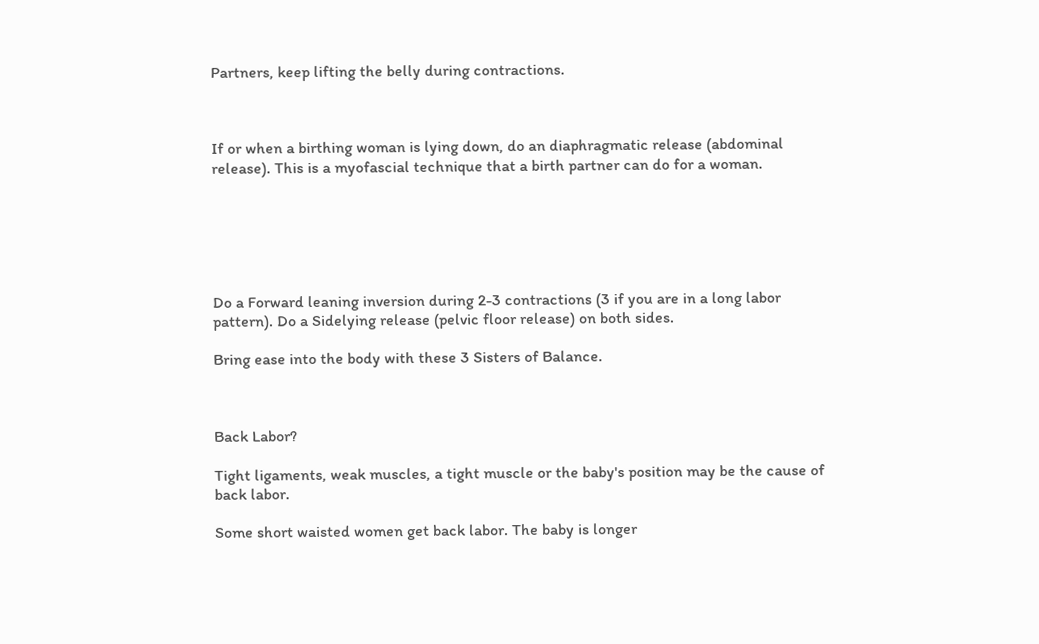Partners, keep lifting the belly during contractions.



If or when a birthing woman is lying down, do an diaphragmatic release (abdominal release). This is a myofascial technique that a birth partner can do for a woman.






Do a Forward leaning inversion during 2-3 contractions (3 if you are in a long labor pattern). Do a Sidelying release (pelvic floor release) on both sides.

Bring ease into the body with these 3 Sisters of Balance.



Back Labor?

Tight ligaments, weak muscles, a tight muscle or the baby's position may be the cause of back labor.

Some short waisted women get back labor. The baby is longer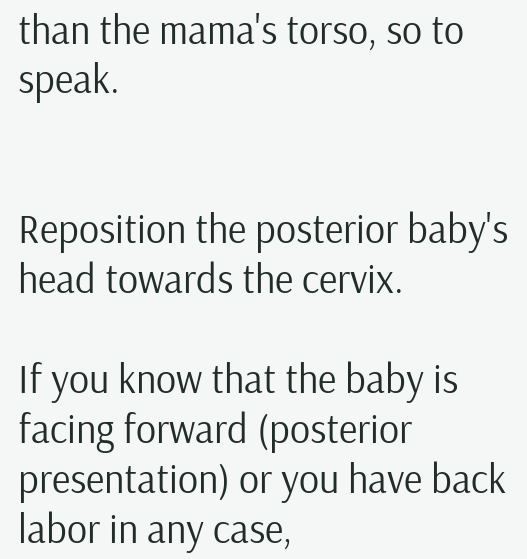than the mama's torso, so to speak.


Reposition the posterior baby's head towards the cervix.

If you know that the baby is facing forward (posterior presentation) or you have back labor in any case,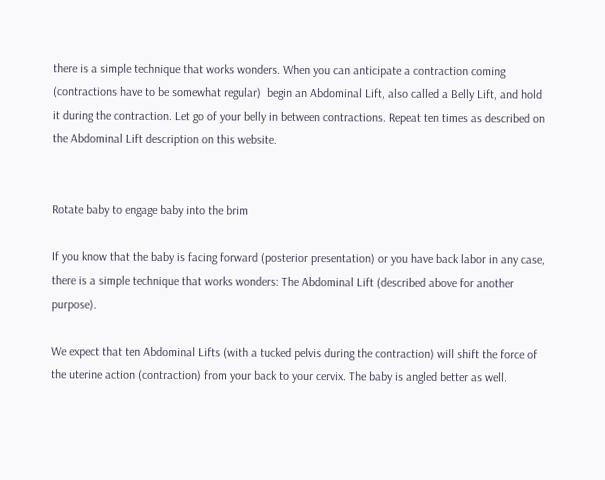there is a simple technique that works wonders. When you can anticipate a contraction coming (contractions have to be somewhat regular)  begin an Abdominal Lift, also called a Belly Lift, and hold it during the contraction. Let go of your belly in between contractions. Repeat ten times as described on the Abdominal Lift description on this website.


Rotate baby to engage baby into the brim

If you know that the baby is facing forward (posterior presentation) or you have back labor in any case, there is a simple technique that works wonders: The Abdominal Lift (described above for another purpose).

We expect that ten Abdominal Lifts (with a tucked pelvis during the contraction) will shift the force of the uterine action (contraction) from your back to your cervix. The baby is angled better as well.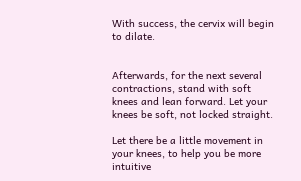With success, the cervix will begin to dilate.


Afterwards, for the next several contractions, stand with soft knees and lean forward. Let your knees be soft, not locked straight.

Let there be a little movement in your knees, to help you be more intuitive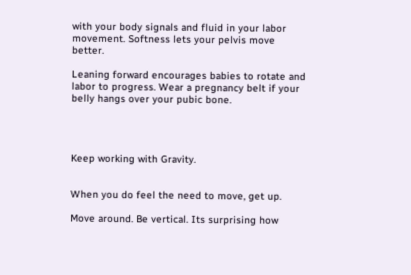with your body signals and fluid in your labor movement. Softness lets your pelvis move better.

Leaning forward encourages babies to rotate and labor to progress. Wear a pregnancy belt if your belly hangs over your pubic bone.




Keep working with Gravity.


When you do feel the need to move, get up.

Move around. Be vertical. Its surprising how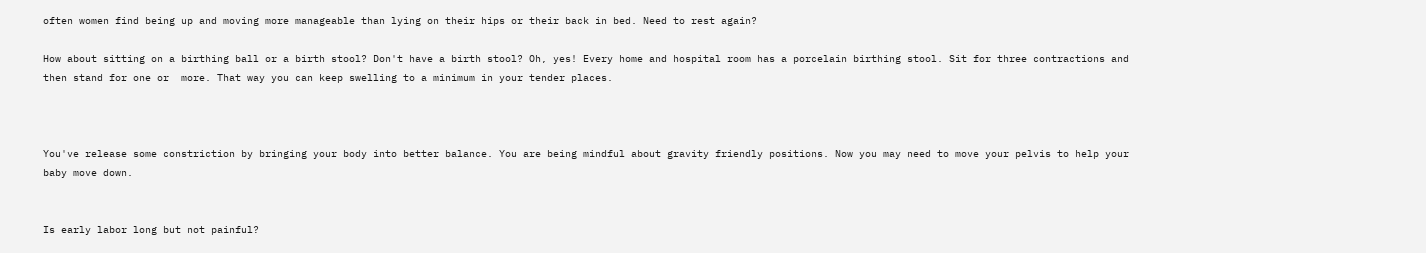often women find being up and moving more manageable than lying on their hips or their back in bed. Need to rest again?

How about sitting on a birthing ball or a birth stool? Don't have a birth stool? Oh, yes! Every home and hospital room has a porcelain birthing stool. Sit for three contractions and then stand for one or  more. That way you can keep swelling to a minimum in your tender places.



You've release some constriction by bringing your body into better balance. You are being mindful about gravity friendly positions. Now you may need to move your pelvis to help your baby move down.


Is early labor long but not painful?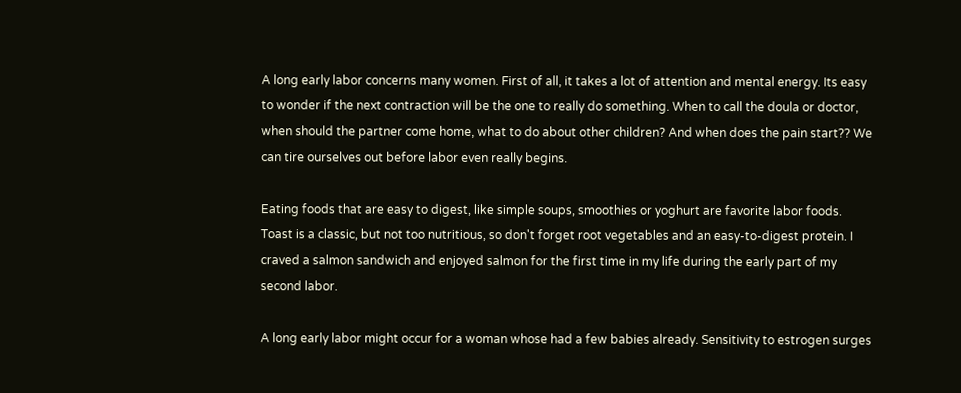A long early labor concerns many women. First of all, it takes a lot of attention and mental energy. Its easy to wonder if the next contraction will be the one to really do something. When to call the doula or doctor, when should the partner come home, what to do about other children? And when does the pain start?? We can tire ourselves out before labor even really begins.

Eating foods that are easy to digest, like simple soups, smoothies or yoghurt are favorite labor foods. Toast is a classic, but not too nutritious, so don't forget root vegetables and an easy-to-digest protein. I craved a salmon sandwich and enjoyed salmon for the first time in my life during the early part of my second labor.

A long early labor might occur for a woman whose had a few babies already. Sensitivity to estrogen surges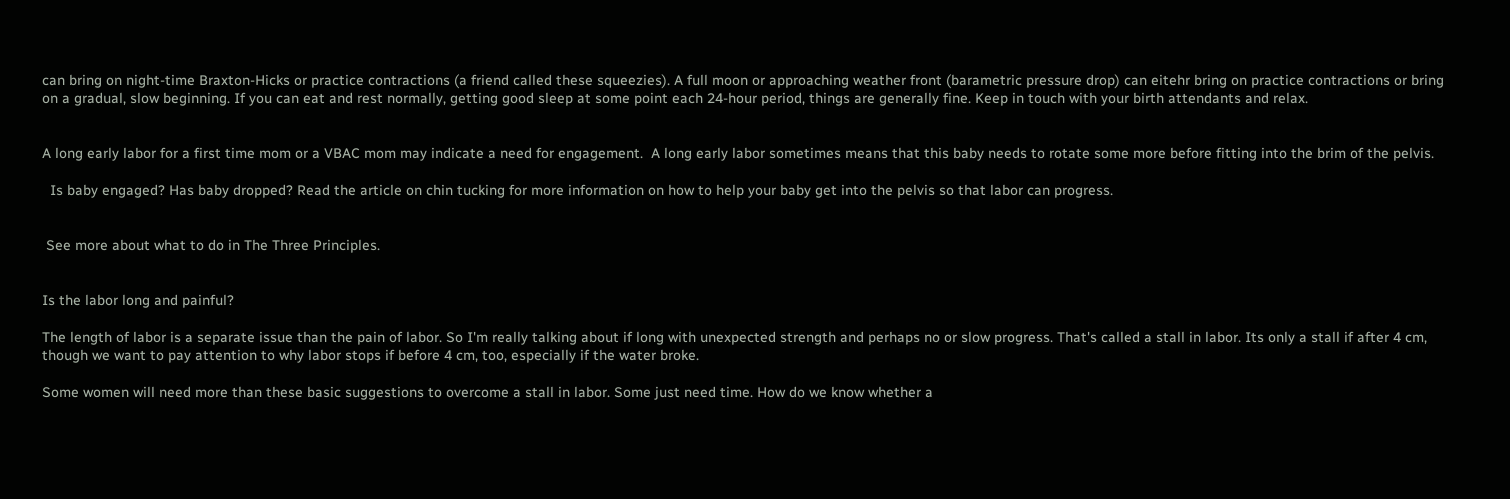can bring on night-time Braxton-Hicks or practice contractions (a friend called these squeezies). A full moon or approaching weather front (barametric pressure drop) can eitehr bring on practice contractions or bring on a gradual, slow beginning. If you can eat and rest normally, getting good sleep at some point each 24-hour period, things are generally fine. Keep in touch with your birth attendants and relax.


A long early labor for a first time mom or a VBAC mom may indicate a need for engagement.  A long early labor sometimes means that this baby needs to rotate some more before fitting into the brim of the pelvis.

  Is baby engaged? Has baby dropped? Read the article on chin tucking for more information on how to help your baby get into the pelvis so that labor can progress.


 See more about what to do in The Three Principles.


Is the labor long and painful?

The length of labor is a separate issue than the pain of labor. So I'm really talking about if long with unexpected strength and perhaps no or slow progress. That's called a stall in labor. Its only a stall if after 4 cm, though we want to pay attention to why labor stops if before 4 cm, too, especially if the water broke.

Some women will need more than these basic suggestions to overcome a stall in labor. Some just need time. How do we know whether a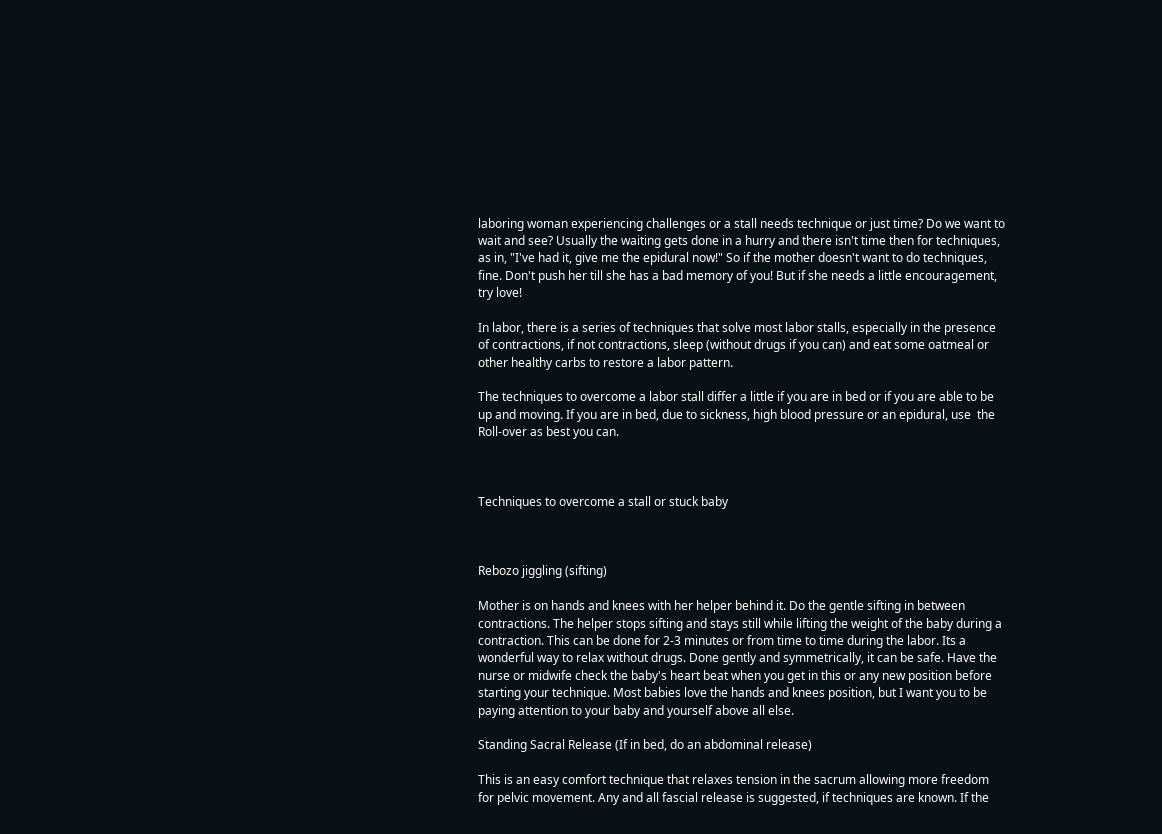laboring woman experiencing challenges or a stall needs technique or just time? Do we want to wait and see? Usually the waiting gets done in a hurry and there isn't time then for techniques, as in, "I've had it, give me the epidural now!" So if the mother doesn't want to do techniques, fine. Don't push her till she has a bad memory of you! But if she needs a little encouragement, try love!

In labor, there is a series of techniques that solve most labor stalls, especially in the presence of contractions, if not contractions, sleep (without drugs if you can) and eat some oatmeal or other healthy carbs to restore a labor pattern.

The techniques to overcome a labor stall differ a little if you are in bed or if you are able to be up and moving. If you are in bed, due to sickness, high blood pressure or an epidural, use  the Roll-over as best you can.



Techniques to overcome a stall or stuck baby



Rebozo jiggling (sifting)

Mother is on hands and knees with her helper behind it. Do the gentle sifting in between contractions. The helper stops sifting and stays still while lifting the weight of the baby during a contraction. This can be done for 2-3 minutes or from time to time during the labor. Its a wonderful way to relax without drugs. Done gently and symmetrically, it can be safe. Have the nurse or midwife check the baby's heart beat when you get in this or any new position before starting your technique. Most babies love the hands and knees position, but I want you to be paying attention to your baby and yourself above all else.

Standing Sacral Release (If in bed, do an abdominal release)

This is an easy comfort technique that relaxes tension in the sacrum allowing more freedom for pelvic movement. Any and all fascial release is suggested, if techniques are known. If the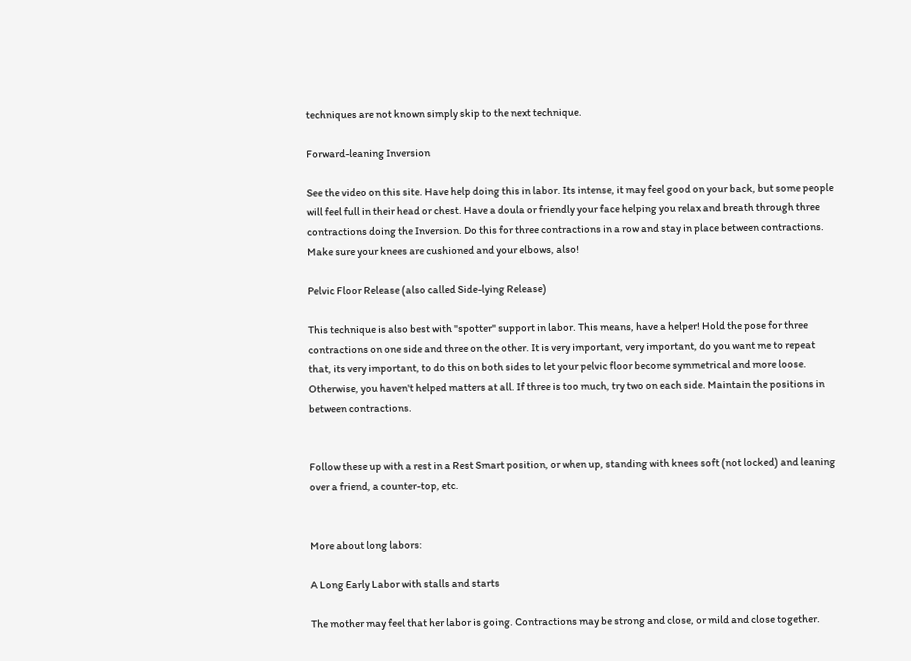techniques are not known simply skip to the next technique.

Forward-leaning Inversion

See the video on this site. Have help doing this in labor. Its intense, it may feel good on your back, but some people will feel full in their head or chest. Have a doula or friendly your face helping you relax and breath through three contractions doing the Inversion. Do this for three contractions in a row and stay in place between contractions. Make sure your knees are cushioned and your elbows, also!

Pelvic Floor Release (also called Side-lying Release)

This technique is also best with "spotter" support in labor. This means, have a helper! Hold the pose for three contractions on one side and three on the other. It is very important, very important, do you want me to repeat that, its very important, to do this on both sides to let your pelvic floor become symmetrical and more loose. Otherwise, you haven't helped matters at all. If three is too much, try two on each side. Maintain the positions in between contractions.


Follow these up with a rest in a Rest Smart position, or when up, standing with knees soft (not locked) and leaning over a friend, a counter-top, etc.


More about long labors:

A Long Early Labor with stalls and starts

The mother may feel that her labor is going. Contractions may be strong and close, or mild and close together.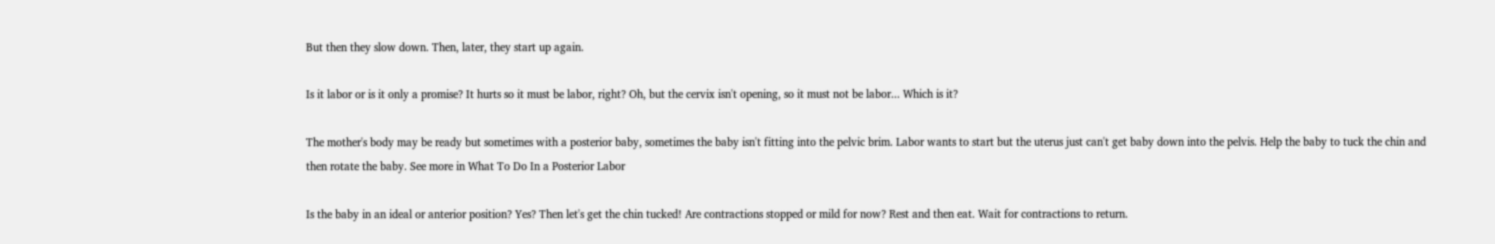But then they slow down. Then, later, they start up again.

Is it labor or is it only a promise? It hurts so it must be labor, right? Oh, but the cervix isn't opening, so it must not be labor... Which is it?

The mother's body may be ready but sometimes with a posterior baby, sometimes the baby isn't fitting into the pelvic brim. Labor wants to start but the uterus just can't get baby down into the pelvis. Help the baby to tuck the chin and then rotate the baby. See more in What To Do In a Posterior Labor

Is the baby in an ideal or anterior position? Yes? Then let's get the chin tucked! Are contractions stopped or mild for now? Rest and then eat. Wait for contractions to return.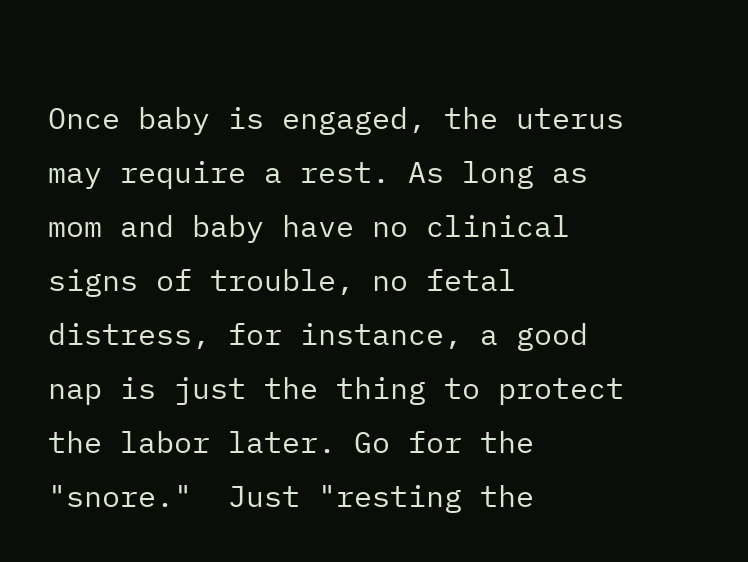Once baby is engaged, the uterus may require a rest. As long as mom and baby have no clinical signs of trouble, no fetal distress, for instance, a good nap is just the thing to protect the labor later. Go for the "snore."  Just "resting the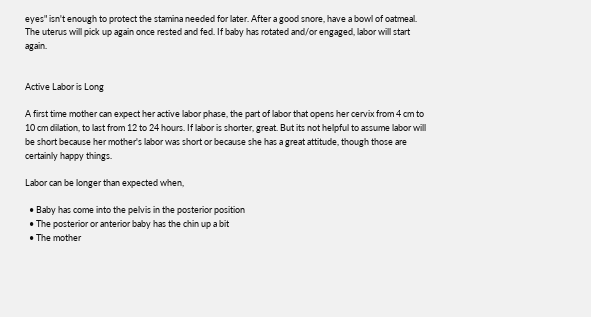eyes" isn't enough to protect the stamina needed for later. After a good snore, have a bowl of oatmeal. The uterus will pick up again once rested and fed. If baby has rotated and/or engaged, labor will start again.


Active Labor is Long

A first time mother can expect her active labor phase, the part of labor that opens her cervix from 4 cm to 10 cm dilation, to last from 12 to 24 hours. If labor is shorter, great. But its not helpful to assume labor will be short because her mother's labor was short or because she has a great attitude, though those are certainly happy things.

Labor can be longer than expected when,

  • Baby has come into the pelvis in the posterior position
  • The posterior or anterior baby has the chin up a bit
  • The mother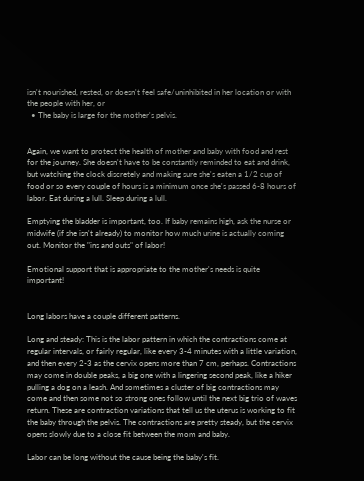isn't nourished, rested, or doesn't feel safe/uninhibited in her location or with the people with her, or
  • The baby is large for the mother's pelvis.


Again, we want to protect the health of mother and baby with food and rest for the journey. She doesn't have to be constantly reminded to eat and drink, but watching the clock discretely and making sure she's eaten a 1/2 cup of food or so every couple of hours is a minimum once she's passed 6-8 hours of labor. Eat during a lull. Sleep during a lull.

Emptying the bladder is important, too. If baby remains high, ask the nurse or midwife (if she isn't already) to monitor how much urine is actually coming out. Monitor the "ins and outs" of labor!

Emotional support that is appropriate to the mother's needs is quite important!


Long labors have a couple different patterns.

Long and steady: This is the labor pattern in which the contractions come at regular intervals, or fairly regular, like every 3-4 minutes with a little variation, and then every 2-3 as the cervix opens more than 7 cm, perhaps. Contractions may come in double peaks, a big one with a lingering second peak, like a hiker pulling a dog on a leash. And sometimes a cluster of big contractions may come and then some not so strong ones follow until the next big trio of waves return. These are contraction variations that tell us the uterus is working to fit the baby through the pelvis. The contractions are pretty steady, but the cervix opens slowly due to a close fit between the mom and baby.

Labor can be long without the cause being the baby's fit.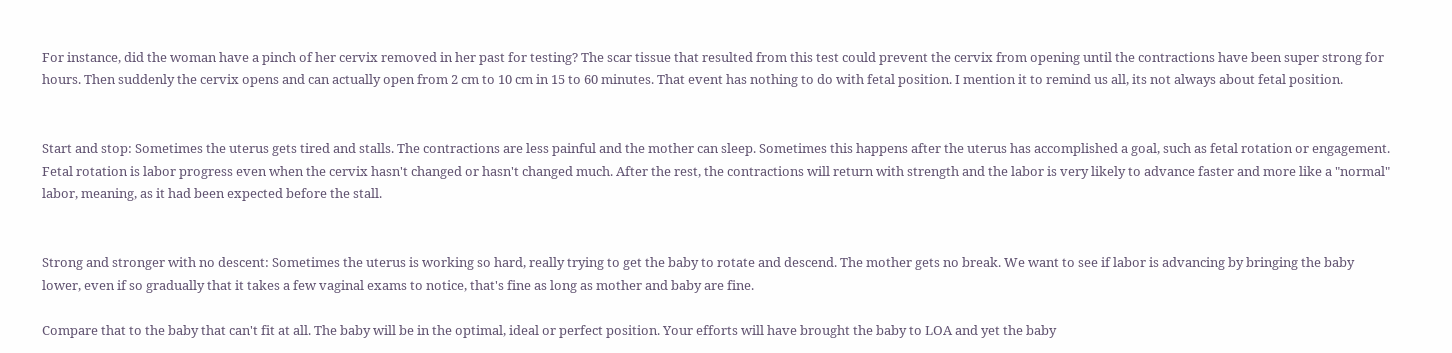For instance, did the woman have a pinch of her cervix removed in her past for testing? The scar tissue that resulted from this test could prevent the cervix from opening until the contractions have been super strong for hours. Then suddenly the cervix opens and can actually open from 2 cm to 10 cm in 15 to 60 minutes. That event has nothing to do with fetal position. I mention it to remind us all, its not always about fetal position.


Start and stop: Sometimes the uterus gets tired and stalls. The contractions are less painful and the mother can sleep. Sometimes this happens after the uterus has accomplished a goal, such as fetal rotation or engagement. Fetal rotation is labor progress even when the cervix hasn't changed or hasn't changed much. After the rest, the contractions will return with strength and the labor is very likely to advance faster and more like a "normal" labor, meaning, as it had been expected before the stall.


Strong and stronger with no descent: Sometimes the uterus is working so hard, really trying to get the baby to rotate and descend. The mother gets no break. We want to see if labor is advancing by bringing the baby lower, even if so gradually that it takes a few vaginal exams to notice, that's fine as long as mother and baby are fine.

Compare that to the baby that can't fit at all. The baby will be in the optimal, ideal or perfect position. Your efforts will have brought the baby to LOA and yet the baby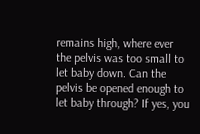remains high, where ever the pelvis was too small to let baby down. Can the pelvis be opened enough to let baby through? If yes, you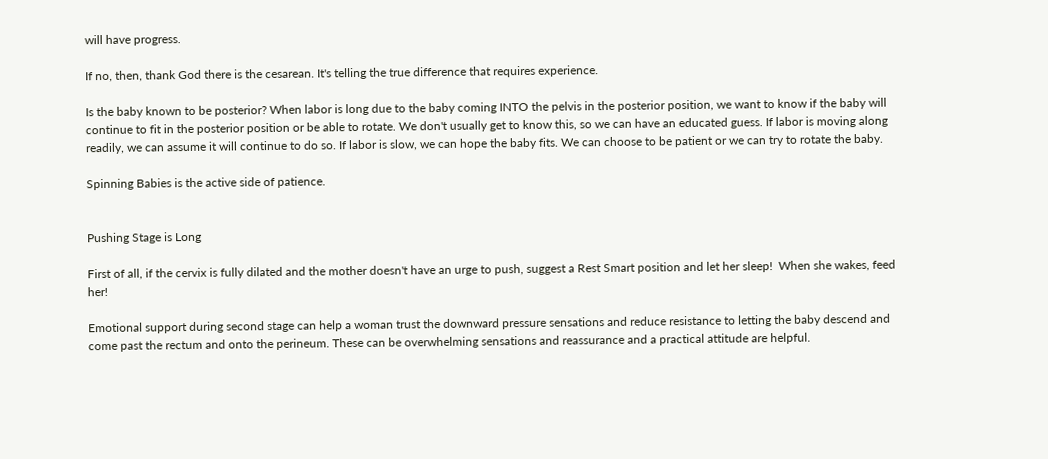will have progress.

If no, then, thank God there is the cesarean. It's telling the true difference that requires experience.

Is the baby known to be posterior? When labor is long due to the baby coming INTO the pelvis in the posterior position, we want to know if the baby will continue to fit in the posterior position or be able to rotate. We don't usually get to know this, so we can have an educated guess. If labor is moving along readily, we can assume it will continue to do so. If labor is slow, we can hope the baby fits. We can choose to be patient or we can try to rotate the baby.

Spinning Babies is the active side of patience.


Pushing Stage is Long

First of all, if the cervix is fully dilated and the mother doesn't have an urge to push, suggest a Rest Smart position and let her sleep!  When she wakes, feed her!

Emotional support during second stage can help a woman trust the downward pressure sensations and reduce resistance to letting the baby descend and come past the rectum and onto the perineum. These can be overwhelming sensations and reassurance and a practical attitude are helpful.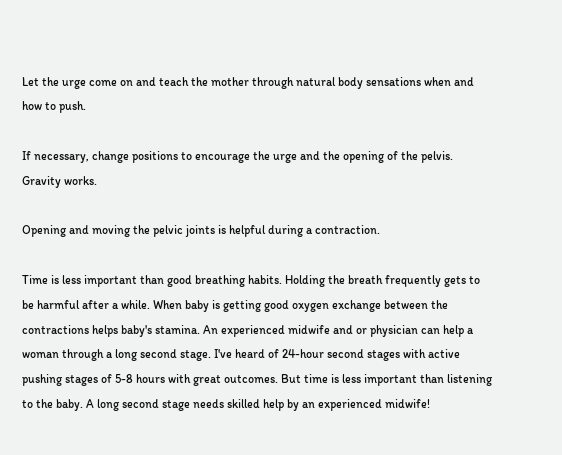Let the urge come on and teach the mother through natural body sensations when and how to push.

If necessary, change positions to encourage the urge and the opening of the pelvis. Gravity works.

Opening and moving the pelvic joints is helpful during a contraction.

Time is less important than good breathing habits. Holding the breath frequently gets to be harmful after a while. When baby is getting good oxygen exchange between the contractions helps baby's stamina. An experienced midwife and or physician can help a woman through a long second stage. I've heard of 24-hour second stages with active pushing stages of 5-8 hours with great outcomes. But time is less important than listening to the baby. A long second stage needs skilled help by an experienced midwife!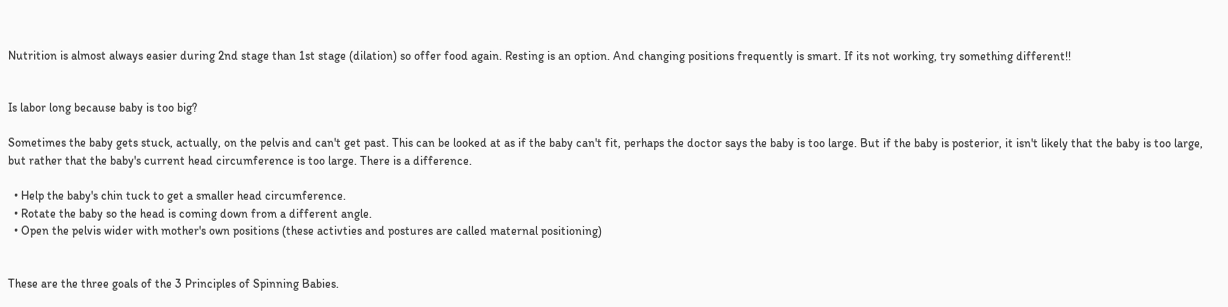Nutrition is almost always easier during 2nd stage than 1st stage (dilation) so offer food again. Resting is an option. And changing positions frequently is smart. If its not working, try something different!!


Is labor long because baby is too big?

Sometimes the baby gets stuck, actually, on the pelvis and can't get past. This can be looked at as if the baby can't fit, perhaps the doctor says the baby is too large. But if the baby is posterior, it isn't likely that the baby is too large, but rather that the baby's current head circumference is too large. There is a difference.

  • Help the baby's chin tuck to get a smaller head circumference.
  • Rotate the baby so the head is coming down from a different angle.
  • Open the pelvis wider with mother's own positions (these activties and postures are called maternal positioning)


These are the three goals of the 3 Principles of Spinning Babies.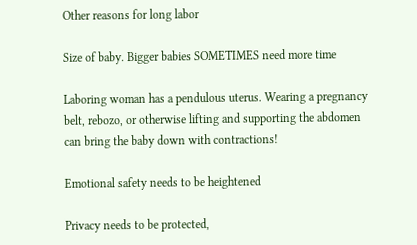Other reasons for long labor

Size of baby. Bigger babies SOMETIMES need more time

Laboring woman has a pendulous uterus. Wearing a pregnancy belt, rebozo, or otherwise lifting and supporting the abdomen can bring the baby down with contractions!

Emotional safety needs to be heightened

Privacy needs to be protected,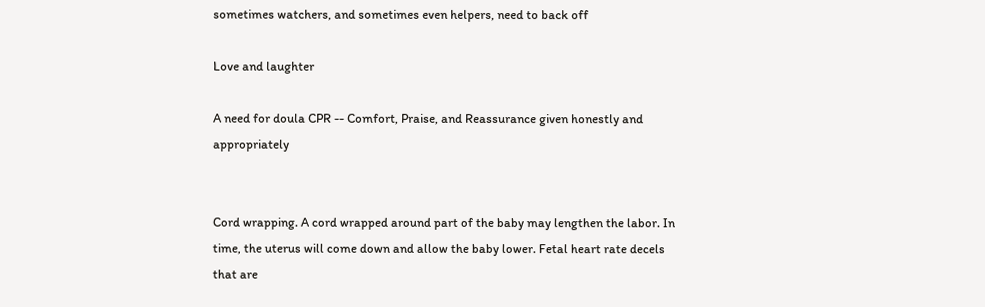sometimes watchers, and sometimes even helpers, need to back off

Love and laughter

A need for doula CPR -- Comfort, Praise, and Reassurance given honestly and appropriately


Cord wrapping. A cord wrapped around part of the baby may lengthen the labor. In time, the uterus will come down and allow the baby lower. Fetal heart rate decels that are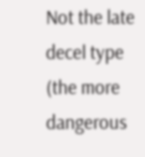Not the late decel type (the more dangerous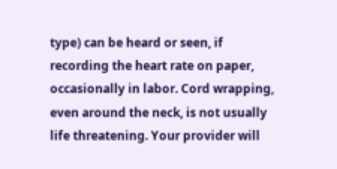type) can be heard or seen, if recording the heart rate on paper, occasionally in labor. Cord wrapping, even around the neck, is not usually life threatening. Your provider will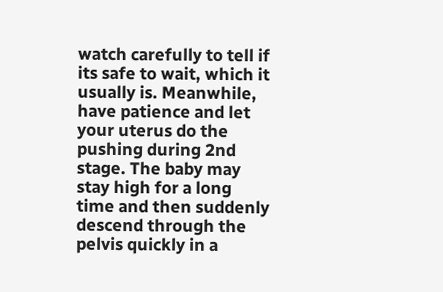watch carefully to tell if its safe to wait, which it usually is. Meanwhile, have patience and let your uterus do the pushing during 2nd stage. The baby may stay high for a long time and then suddenly descend through the pelvis quickly in a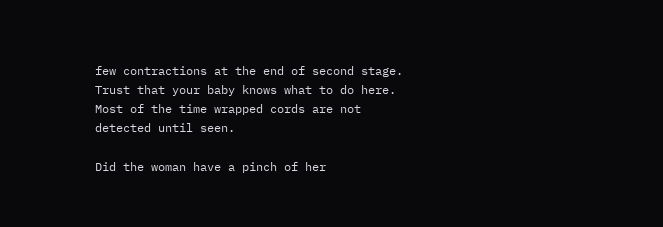few contractions at the end of second stage. Trust that your baby knows what to do here. Most of the time wrapped cords are not detected until seen.

Did the woman have a pinch of her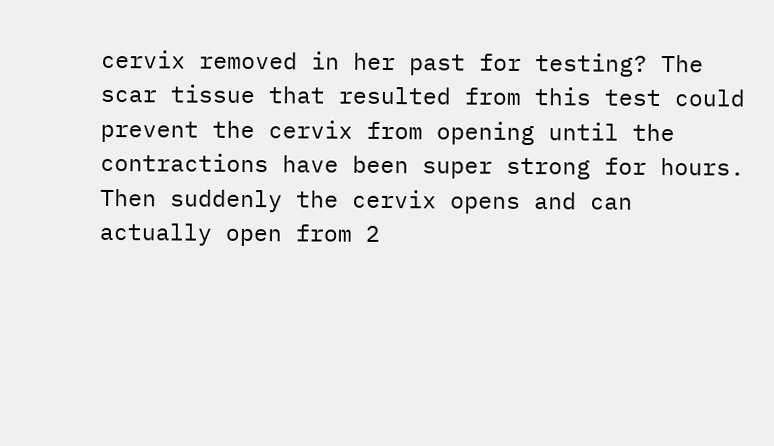cervix removed in her past for testing? The scar tissue that resulted from this test could prevent the cervix from opening until the contractions have been super strong for hours. Then suddenly the cervix opens and can actually open from 2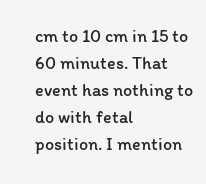cm to 10 cm in 15 to 60 minutes. That event has nothing to do with fetal position. I mention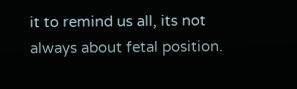it to remind us all, its not always about fetal position.